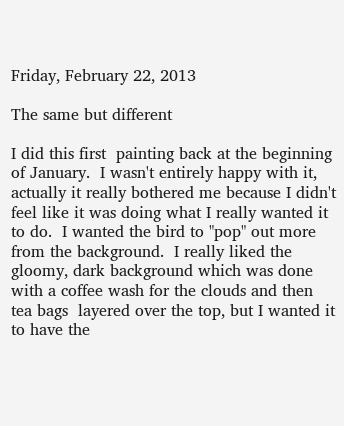Friday, February 22, 2013

The same but different

I did this first  painting back at the beginning of January.  I wasn't entirely happy with it, actually it really bothered me because I didn't feel like it was doing what I really wanted it to do.  I wanted the bird to "pop" out more from the background.  I really liked the gloomy, dark background which was done with a coffee wash for the clouds and then tea bags  layered over the top, but I wanted it to have the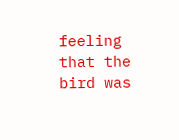feeling that the bird was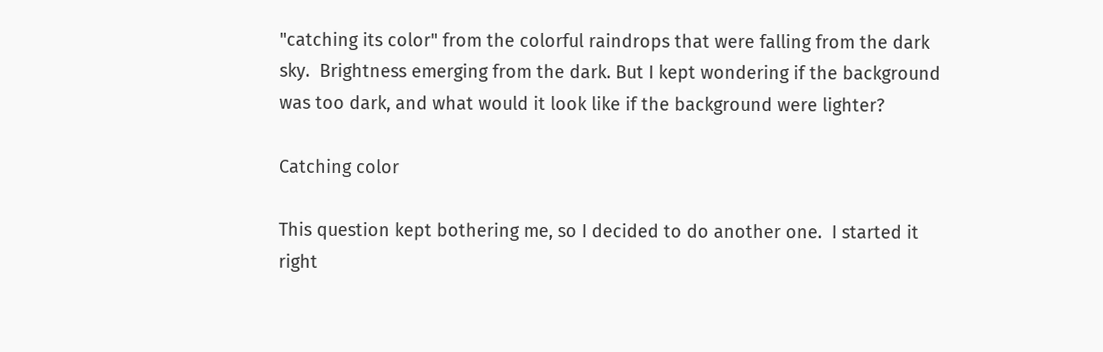"catching its color" from the colorful raindrops that were falling from the dark sky.  Brightness emerging from the dark. But I kept wondering if the background was too dark, and what would it look like if the background were lighter?

Catching color

This question kept bothering me, so I decided to do another one.  I started it right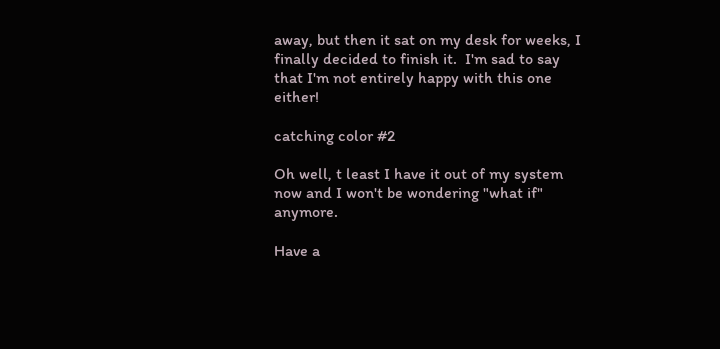away, but then it sat on my desk for weeks, I finally decided to finish it.  I'm sad to say that I'm not entirely happy with this one either!

catching color #2

Oh well, t least I have it out of my system now and I won't be wondering "what if" anymore.

Have a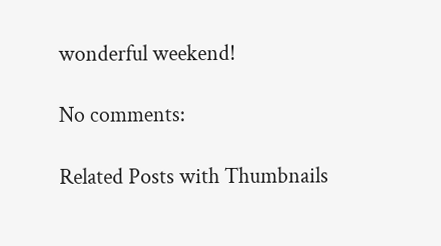wonderful weekend!

No comments:

Related Posts with Thumbnails